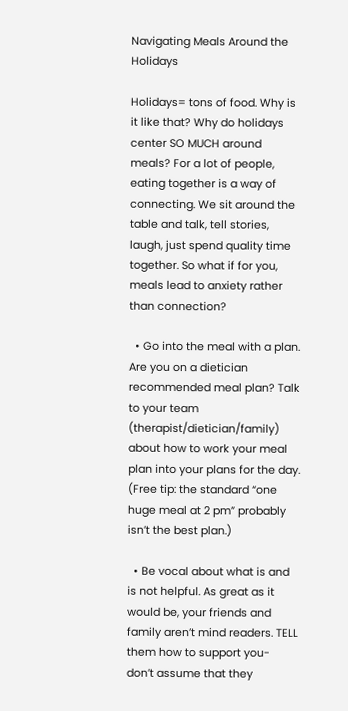Navigating Meals Around the Holidays

Holidays= tons of food. Why is it like that? Why do holidays center SO MUCH around meals? For a lot of people, eating together is a way of connecting. We sit around the table and talk, tell stories, laugh, just spend quality time together. So what if for you, meals lead to anxiety rather than connection?

  • Go into the meal with a plan. Are you on a dietician recommended meal plan? Talk to your team (therapist/dietician/family) about how to work your meal plan into your plans for the day. (Free tip: the standard “one huge meal at 2 pm” probably isn’t the best plan.)

  • Be vocal about what is and is not helpful. As great as it would be, your friends and family aren’t mind readers. TELL them how to support you- don’t assume that they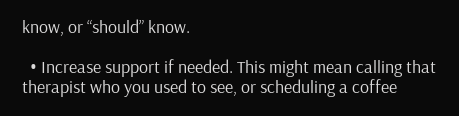know, or “should” know.

  • Increase support if needed. This might mean calling that therapist who you used to see, or scheduling a coffee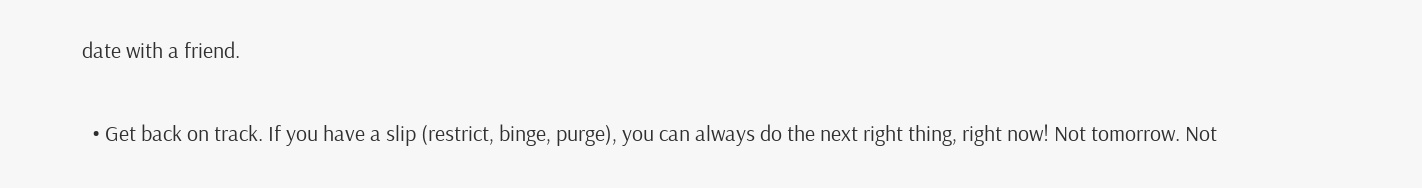date with a friend.

  • Get back on track. If you have a slip (restrict, binge, purge), you can always do the next right thing, right now! Not tomorrow. Not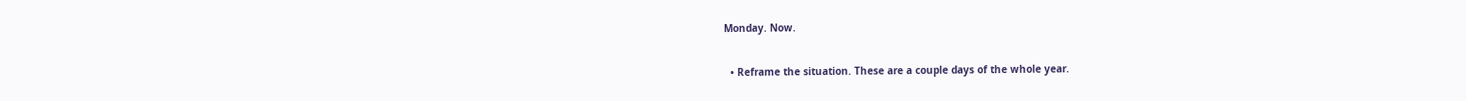Monday. Now.

  • Reframe the situation. These are a couple days of the whole year.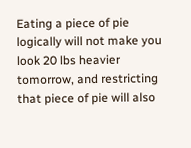Eating a piece of pie logically will not make you look 20 lbs heavier tomorrow, and restricting that piece of pie will also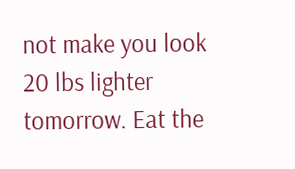not make you look 20 lbs lighter tomorrow. Eat the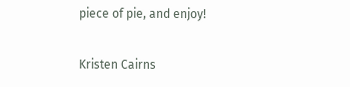piece of pie, and enjoy!

Kristen Cairns